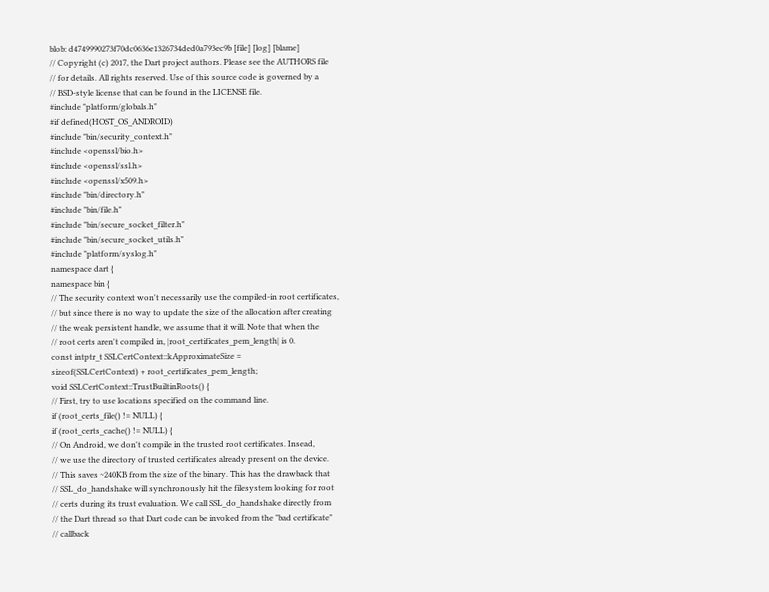blob: d4749990273f70dc0636e1326734ded0a793ec9b [file] [log] [blame]
// Copyright (c) 2017, the Dart project authors. Please see the AUTHORS file
// for details. All rights reserved. Use of this source code is governed by a
// BSD-style license that can be found in the LICENSE file.
#include "platform/globals.h"
#if defined(HOST_OS_ANDROID)
#include "bin/security_context.h"
#include <openssl/bio.h>
#include <openssl/ssl.h>
#include <openssl/x509.h>
#include "bin/directory.h"
#include "bin/file.h"
#include "bin/secure_socket_filter.h"
#include "bin/secure_socket_utils.h"
#include "platform/syslog.h"
namespace dart {
namespace bin {
// The security context won't necessarily use the compiled-in root certificates,
// but since there is no way to update the size of the allocation after creating
// the weak persistent handle, we assume that it will. Note that when the
// root certs aren't compiled in, |root_certificates_pem_length| is 0.
const intptr_t SSLCertContext::kApproximateSize =
sizeof(SSLCertContext) + root_certificates_pem_length;
void SSLCertContext::TrustBuiltinRoots() {
// First, try to use locations specified on the command line.
if (root_certs_file() != NULL) {
if (root_certs_cache() != NULL) {
// On Android, we don't compile in the trusted root certificates. Insead,
// we use the directory of trusted certificates already present on the device.
// This saves ~240KB from the size of the binary. This has the drawback that
// SSL_do_handshake will synchronously hit the filesystem looking for root
// certs during its trust evaluation. We call SSL_do_handshake directly from
// the Dart thread so that Dart code can be invoked from the "bad certificate"
// callback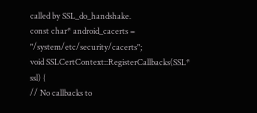called by SSL_do_handshake.
const char* android_cacerts = "/system/etc/security/cacerts";
void SSLCertContext::RegisterCallbacks(SSL* ssl) {
// No callbacks to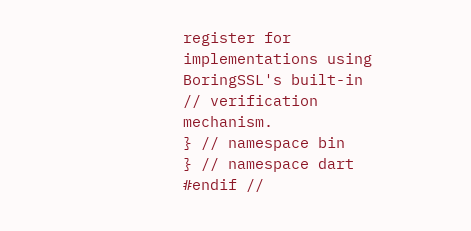register for implementations using BoringSSL's built-in
// verification mechanism.
} // namespace bin
} // namespace dart
#endif //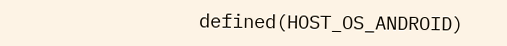defined(HOST_OS_ANDROID)